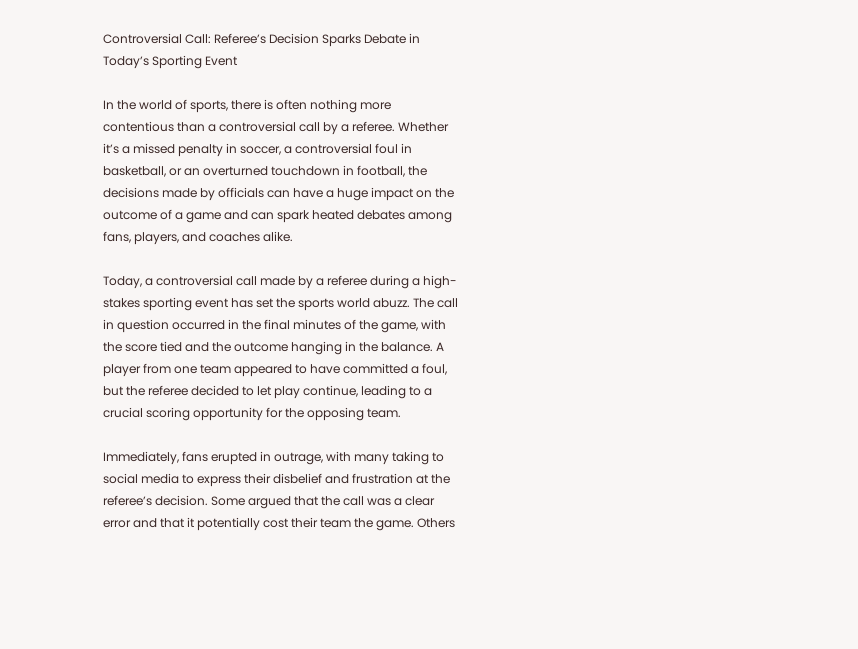Controversial Call: Referee’s Decision Sparks Debate in Today’s Sporting Event

In the world of sports, there is often nothing more contentious than a controversial call by a referee. Whether it’s a missed penalty in soccer, a controversial foul in basketball, or an overturned touchdown in football, the decisions made by officials can have a huge impact on the outcome of a game and can spark heated debates among fans, players, and coaches alike.

Today, a controversial call made by a referee during a high-stakes sporting event has set the sports world abuzz. The call in question occurred in the final minutes of the game, with the score tied and the outcome hanging in the balance. A player from one team appeared to have committed a foul, but the referee decided to let play continue, leading to a crucial scoring opportunity for the opposing team.

Immediately, fans erupted in outrage, with many taking to social media to express their disbelief and frustration at the referee’s decision. Some argued that the call was a clear error and that it potentially cost their team the game. Others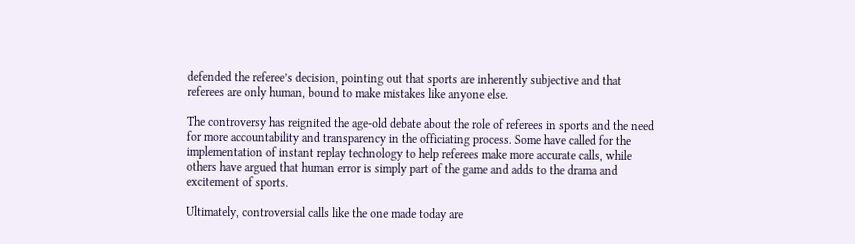defended the referee’s decision, pointing out that sports are inherently subjective and that referees are only human, bound to make mistakes like anyone else.

The controversy has reignited the age-old debate about the role of referees in sports and the need for more accountability and transparency in the officiating process. Some have called for the implementation of instant replay technology to help referees make more accurate calls, while others have argued that human error is simply part of the game and adds to the drama and excitement of sports.

Ultimately, controversial calls like the one made today are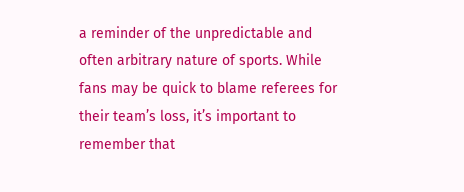a reminder of the unpredictable and often arbitrary nature of sports. While fans may be quick to blame referees for their team’s loss, it’s important to remember that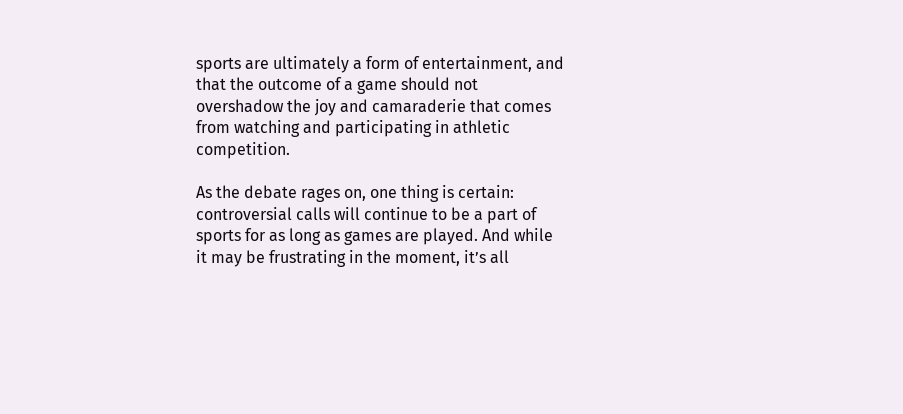sports are ultimately a form of entertainment, and that the outcome of a game should not overshadow the joy and camaraderie that comes from watching and participating in athletic competition.

As the debate rages on, one thing is certain: controversial calls will continue to be a part of sports for as long as games are played. And while it may be frustrating in the moment, it’s all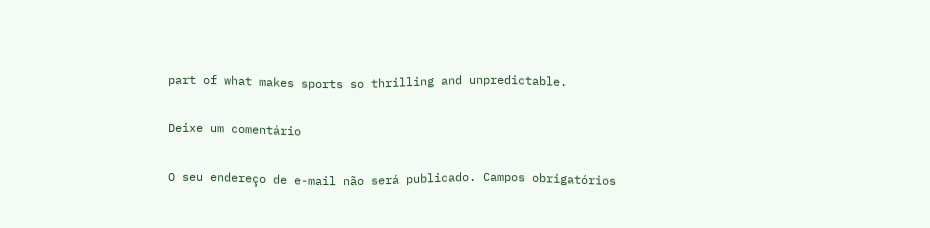part of what makes sports so thrilling and unpredictable.

Deixe um comentário

O seu endereço de e-mail não será publicado. Campos obrigatórios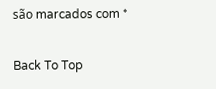são marcados com *

Back To Top